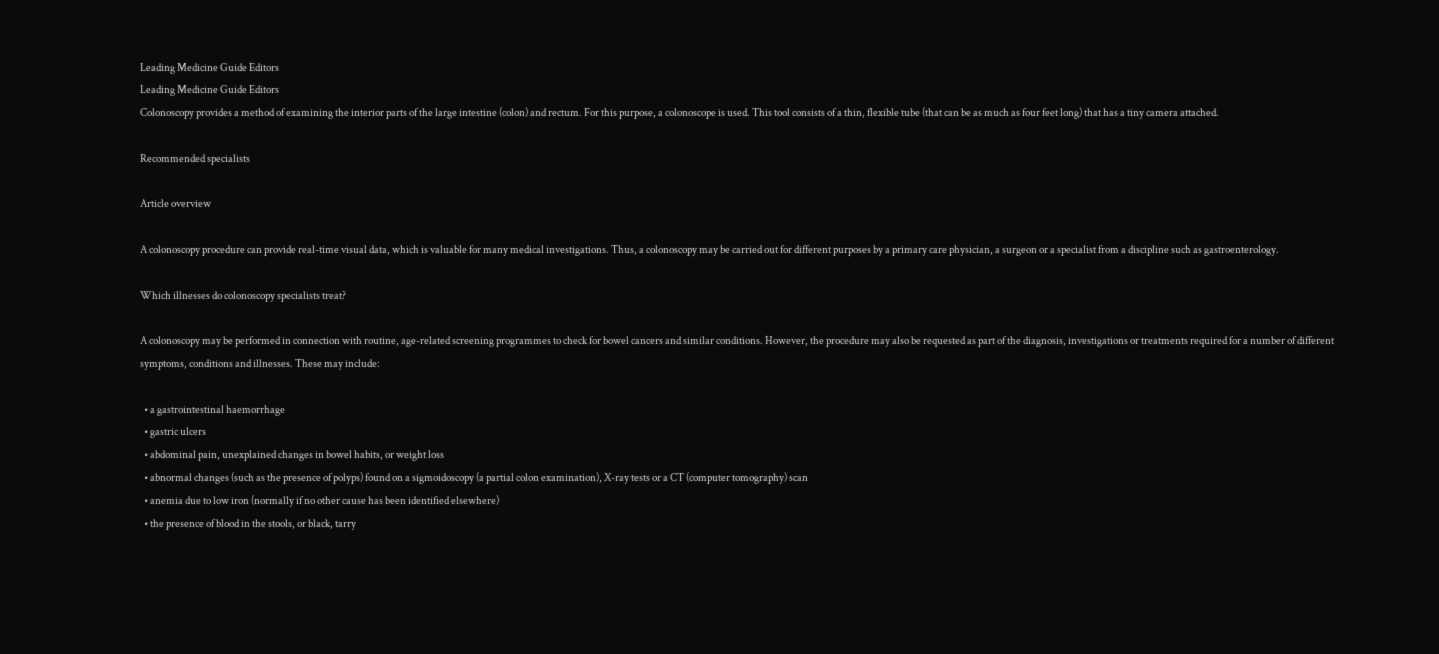Leading Medicine Guide Editors
Leading Medicine Guide Editors
Colonoscopy provides a method of examining the interior parts of the large intestine (colon) and rectum. For this purpose, a colonoscope is used. This tool consists of a thin, flexible tube (that can be as much as four feet long) that has a tiny camera attached.

Recommended specialists

Article overview

A colonoscopy procedure can provide real-time visual data, which is valuable for many medical investigations. Thus, a colonoscopy may be carried out for different purposes by a primary care physician, a surgeon or a specialist from a discipline such as gastroenterology.

Which illnesses do colonoscopy specialists treat?

A colonoscopy may be performed in connection with routine, age-related screening programmes to check for bowel cancers and similar conditions. However, the procedure may also be requested as part of the diagnosis, investigations or treatments required for a number of different symptoms, conditions and illnesses. These may include:

  • a gastrointestinal haemorrhage
  • gastric ulcers
  • abdominal pain, unexplained changes in bowel habits, or weight loss
  • abnormal changes (such as the presence of polyps) found on a sigmoidoscopy (a partial colon examination), X-ray tests or a CT (computer tomography) scan
  • anemia due to low iron (normally if no other cause has been identified elsewhere)
  • the presence of blood in the stools, or black, tarry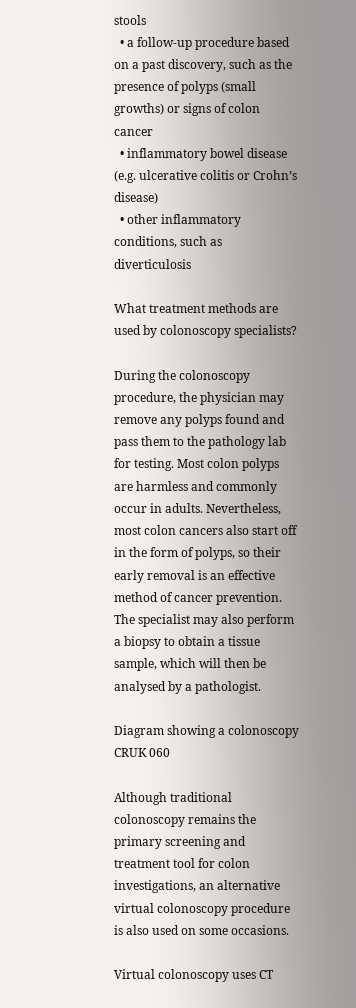stools
  • a follow-up procedure based on a past discovery, such as the presence of polyps (small growths) or signs of colon cancer
  • inflammatory bowel disease (e.g. ulcerative colitis or Crohn’s disease)
  • other inflammatory conditions, such as diverticulosis

What treatment methods are used by colonoscopy specialists?

During the colonoscopy procedure, the physician may remove any polyps found and pass them to the pathology lab for testing. Most colon polyps are harmless and commonly occur in adults. Nevertheless, most colon cancers also start off in the form of polyps, so their early removal is an effective method of cancer prevention. The specialist may also perform a biopsy to obtain a tissue sample, which will then be analysed by a pathologist.

Diagram showing a colonoscopy CRUK 060

Although traditional colonoscopy remains the primary screening and treatment tool for colon investigations, an alternative virtual colonoscopy procedure is also used on some occasions.

Virtual colonoscopy uses CT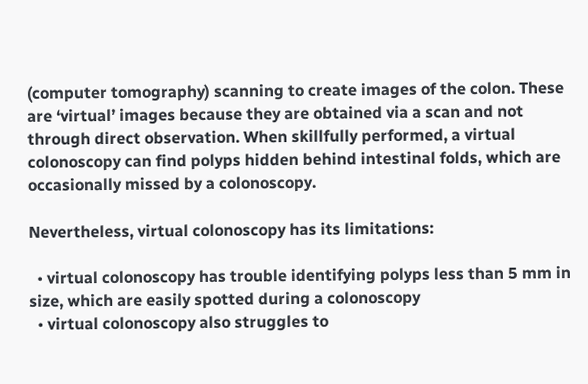(computer tomography) scanning to create images of the colon. These are ‘virtual’ images because they are obtained via a scan and not through direct observation. When skillfully performed, a virtual colonoscopy can find polyps hidden behind intestinal folds, which are occasionally missed by a colonoscopy.

Nevertheless, virtual colonoscopy has its limitations:

  • virtual colonoscopy has trouble identifying polyps less than 5 mm in size, which are easily spotted during a colonoscopy
  • virtual colonoscopy also struggles to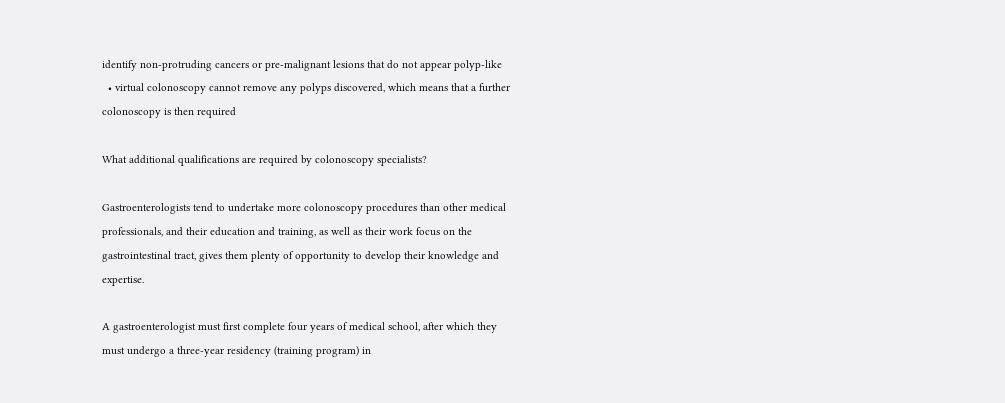identify non-protruding cancers or pre-malignant lesions that do not appear polyp-like
  • virtual colonoscopy cannot remove any polyps discovered, which means that a further colonoscopy is then required

What additional qualifications are required by colonoscopy specialists?

Gastroenterologists tend to undertake more colonoscopy procedures than other medical professionals, and their education and training, as well as their work focus on the gastrointestinal tract, gives them plenty of opportunity to develop their knowledge and expertise.

A gastroenterologist must first complete four years of medical school, after which they must undergo a three-year residency (training program) in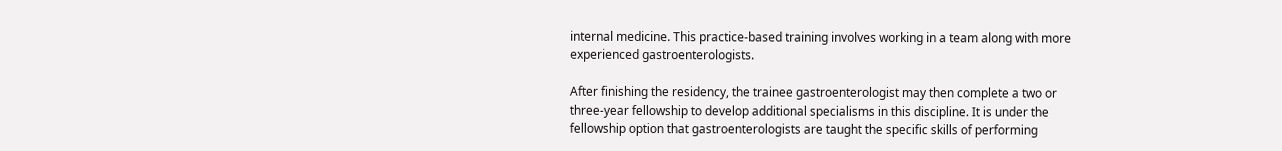internal medicine. This practice-based training involves working in a team along with more experienced gastroenterologists.

After finishing the residency, the trainee gastroenterologist may then complete a two or three-year fellowship to develop additional specialisms in this discipline. It is under the fellowship option that gastroenterologists are taught the specific skills of performing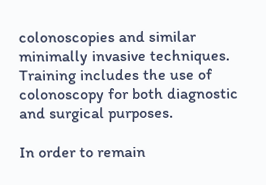colonoscopies and similar minimally invasive techniques. Training includes the use of colonoscopy for both diagnostic and surgical purposes.

In order to remain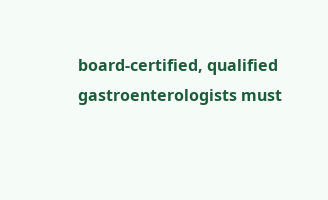board-certified, qualified gastroenterologists must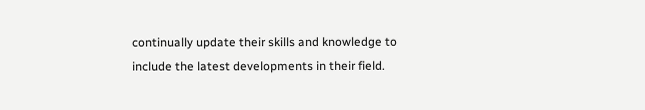continually update their skills and knowledge to include the latest developments in their field.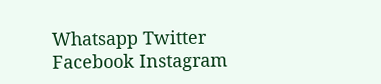Whatsapp Twitter Facebook Instagram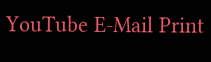YouTube E-Mail Print